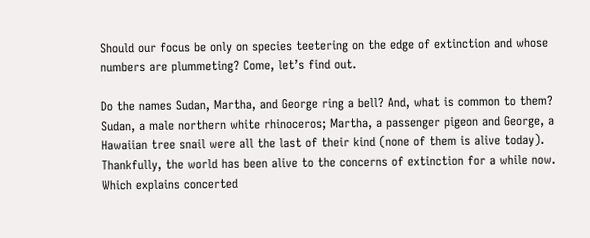Should our focus be only on species teetering on the edge of extinction and whose numbers are plummeting? Come, let’s find out.

Do the names Sudan, Martha, and George ring a bell? And, what is common to them? Sudan, a male northern white rhinoceros; Martha, a passenger pigeon and George, a Hawaiian tree snail were all the last of their kind (none of them is alive today). Thankfully, the world has been alive to the concerns of extinction for a while now. Which explains concerted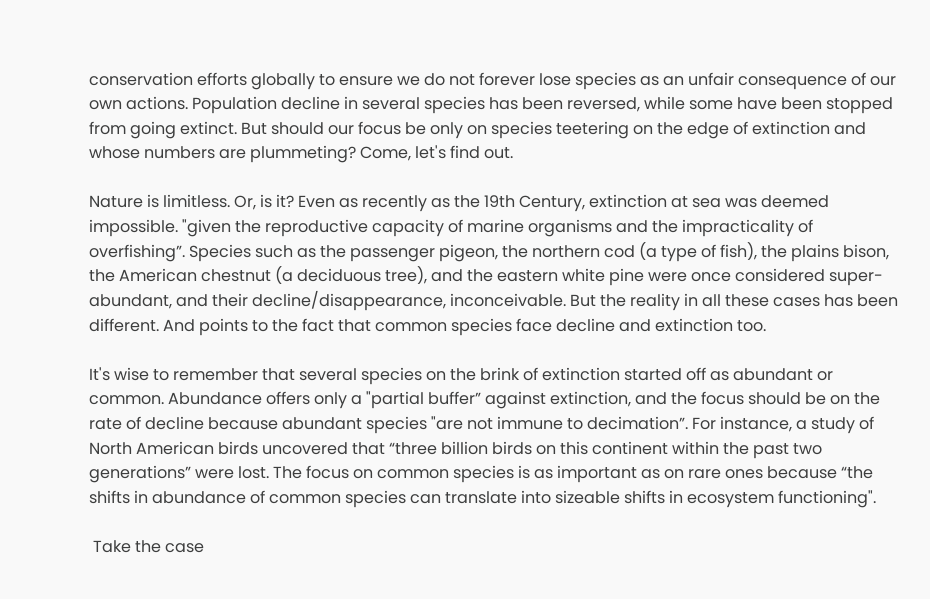conservation efforts globally to ensure we do not forever lose species as an unfair consequence of our own actions. Population decline in several species has been reversed, while some have been stopped from going extinct. But should our focus be only on species teetering on the edge of extinction and whose numbers are plummeting? Come, let's find out.

Nature is limitless. Or, is it? Even as recently as the 19th Century, extinction at sea was deemed impossible. "given the reproductive capacity of marine organisms and the impracticality of overfishing”. Species such as the passenger pigeon, the northern cod (a type of fish), the plains bison, the American chestnut (a deciduous tree), and the eastern white pine were once considered super-abundant, and their decline/disappearance, inconceivable. But the reality in all these cases has been different. And points to the fact that common species face decline and extinction too.

It's wise to remember that several species on the brink of extinction started off as abundant or common. Abundance offers only a "partial buffer” against extinction, and the focus should be on the rate of decline because abundant species "are not immune to decimation”. For instance, a study of North American birds uncovered that “three billion birds on this continent within the past two generations” were lost. The focus on common species is as important as on rare ones because “the shifts in abundance of common species can translate into sizeable shifts in ecosystem functioning".

 Take the case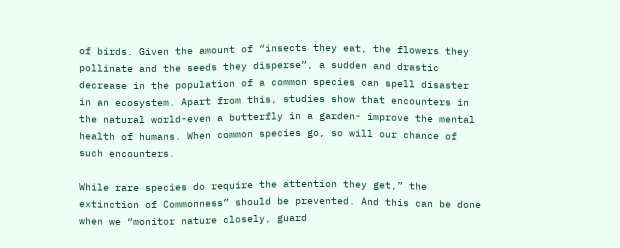of birds. Given the amount of “insects they eat, the flowers they pollinate and the seeds they disperse”, a sudden and drastic decrease in the population of a common species can spell disaster in an ecosystem. Apart from this, studies show that encounters in the natural world-even a butterfly in a garden- improve the mental health of humans. When common species go, so will our chance of such encounters.

While rare species do require the attention they get,” the extinction of Commonness” should be prevented. And this can be done when we “monitor nature closely, guard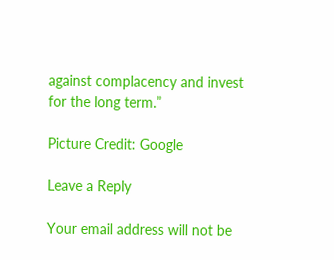against complacency and invest for the long term.”

Picture Credit: Google

Leave a Reply

Your email address will not be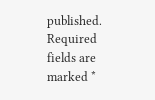published. Required fields are marked *